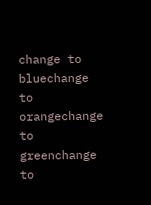change to bluechange to orangechange to greenchange to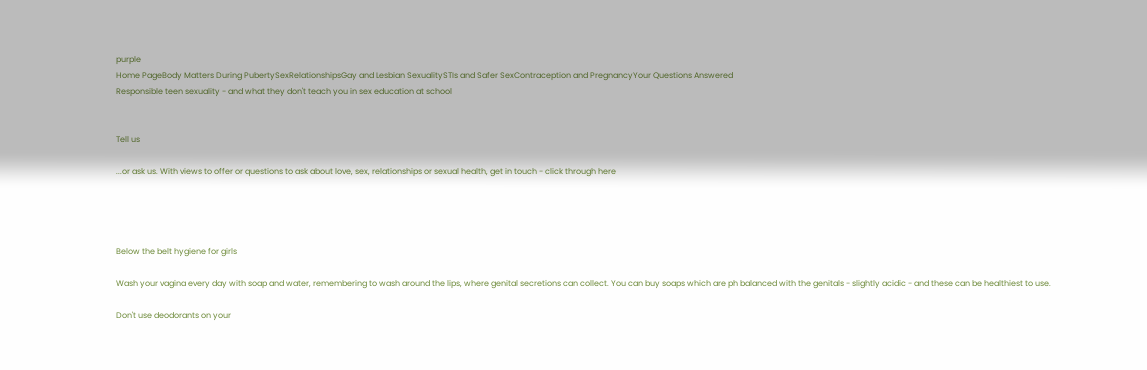purple
Home PageBody Matters During PubertySexRelationshipsGay and Lesbian SexualitySTIs and Safer SexContraception and PregnancyYour Questions Answered
Responsible teen sexuality - and what they don't teach you in sex education at school


Tell us

...or ask us. With views to offer or questions to ask about love, sex, relationships or sexual health, get in touch - click through here




Below the belt hygiene for girls

Wash your vagina every day with soap and water, remembering to wash around the lips, where genital secretions can collect. You can buy soaps which are ph balanced with the genitals - slightly acidic - and these can be healthiest to use.

Don't use deodorants on your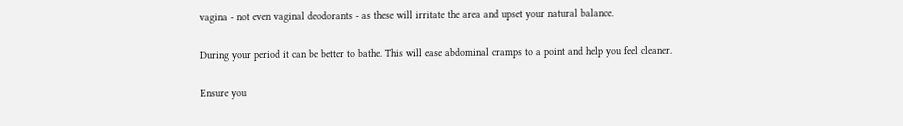vagina - not even vaginal deodorants - as these will irritate the area and upset your natural balance.

During your period it can be better to bathe. This will ease abdominal cramps to a point and help you feel cleaner.

Ensure you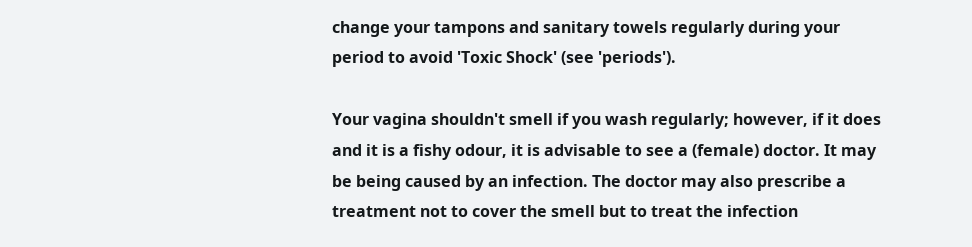change your tampons and sanitary towels regularly during your period to avoid 'Toxic Shock' (see 'periods').

Your vagina shouldn't smell if you wash regularly; however, if it does and it is a fishy odour, it is advisable to see a (female) doctor. It may be being caused by an infection. The doctor may also prescribe a treatment not to cover the smell but to treat the infection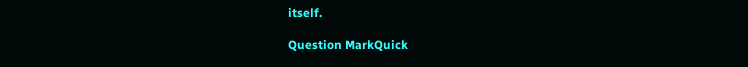itself.

Question MarkQuick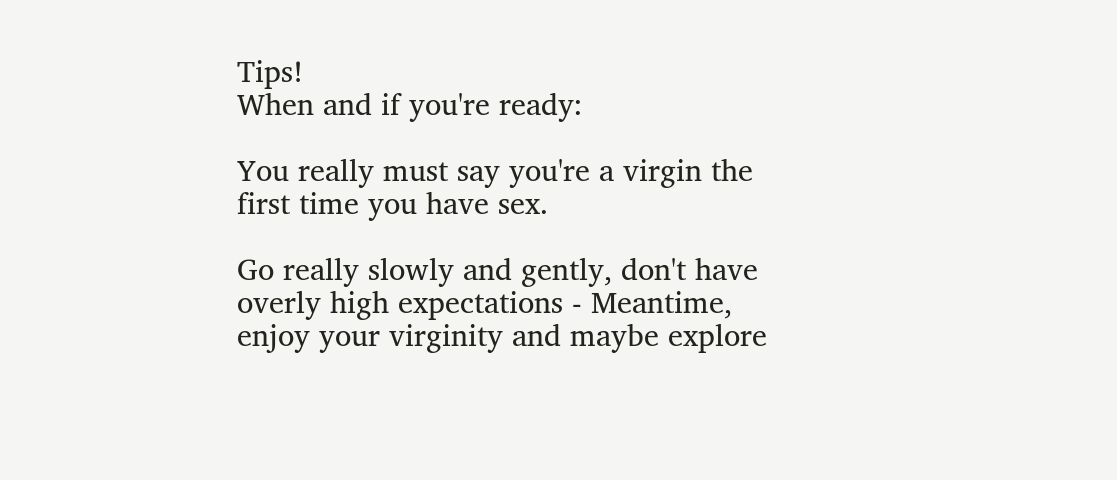Tips!
When and if you're ready:

You really must say you're a virgin the first time you have sex.

Go really slowly and gently, don't have overly high expectations - Meantime, enjoy your virginity and maybe explore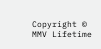Copyright © MMV Lifetime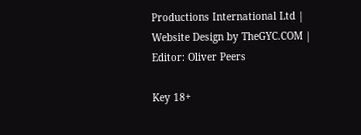Productions International Ltd | Website Design by TheGYC.COM | Editor: Oliver Peers

Key 18+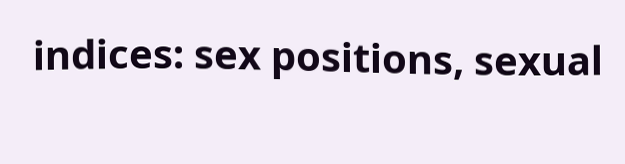indices: sex positions, sexual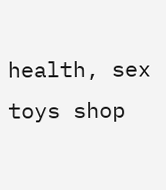health, sex toys shop